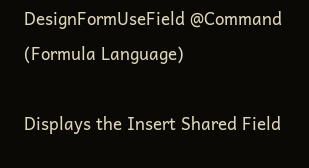DesignFormUseField @Command (Formula Language)

Displays the Insert Shared Field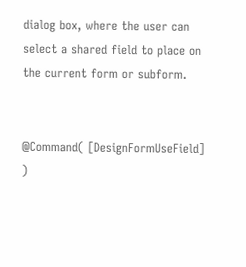dialog box, where the user can select a shared field to place on the current form or subform.


@Command( [DesignFormUseField] )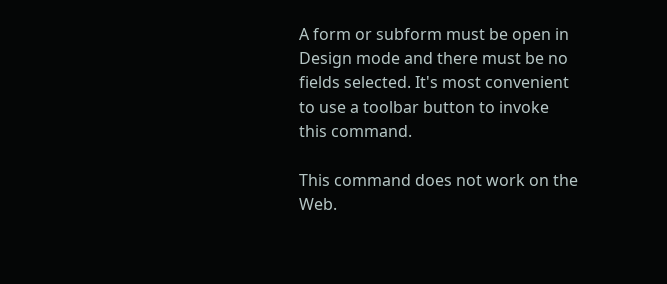A form or subform must be open in Design mode and there must be no fields selected. It's most convenient to use a toolbar button to invoke this command.

This command does not work on the Web.